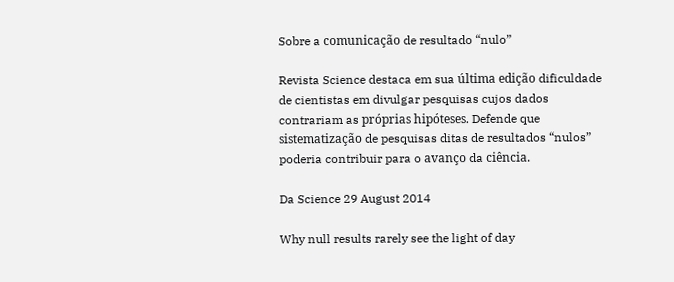Sobre a comunicação de resultado “nulo”

Revista Science destaca em sua última edição dificuldade de cientistas em divulgar pesquisas cujos dados contrariam as próprias hipóteses. Defende que sistematização de pesquisas ditas de resultados “nulos” poderia contribuir para o avanço da ciência.

Da Science 29 August 2014

Why null results rarely see the light of day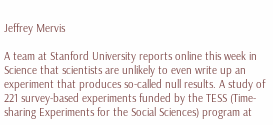Jeffrey Mervis

A team at Stanford University reports online this week in Science that scientists are unlikely to even write up an experiment that produces so-called null results. A study of 221 survey-based experiments funded by the TESS (Time-sharing Experiments for the Social Sciences) program at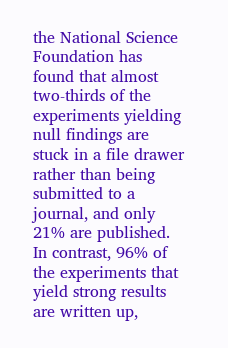the National Science Foundation has found that almost two-thirds of the experiments yielding null findings are stuck in a file drawer rather than being submitted to a journal, and only 21% are published. In contrast, 96% of the experiments that yield strong results are written up,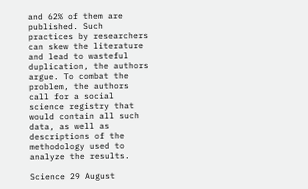and 62% of them are published. Such practices by researchers can skew the literature and lead to wasteful duplication, the authors argue. To combat the problem, the authors call for a social science registry that would contain all such data, as well as descriptions of the methodology used to analyze the results.

Science 29 August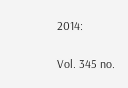2014:

Vol. 345 no.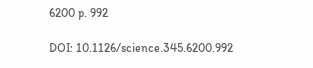6200 p. 992

DOI: 10.1126/science.345.6200.992